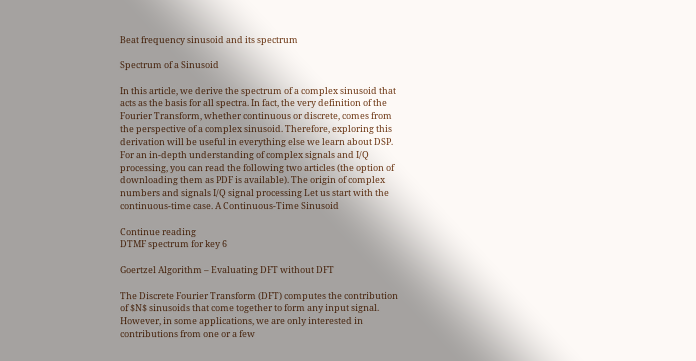Beat frequency sinusoid and its spectrum

Spectrum of a Sinusoid

In this article, we derive the spectrum of a complex sinusoid that acts as the basis for all spectra. In fact, the very definition of the Fourier Transform, whether continuous or discrete, comes from the perspective of a complex sinusoid. Therefore, exploring this derivation will be useful in everything else we learn about DSP. For an in-depth understanding of complex signals and I/Q processing, you can read the following two articles (the option of downloading them as PDF is available). The origin of complex numbers and signals I/Q signal processing Let us start with the continuous-time case. A Continuous-Time Sinusoid

Continue reading
DTMF spectrum for key 6

Goertzel Algorithm – Evaluating DFT without DFT

The Discrete Fourier Transform (DFT) computes the contribution of $N$ sinusoids that come together to form any input signal. However, in some applications, we are only interested in contributions from one or a few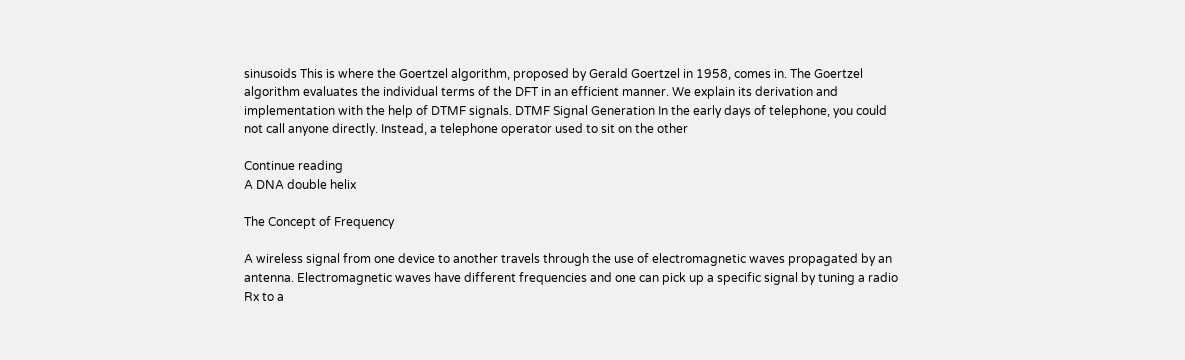sinusoids This is where the Goertzel algorithm, proposed by Gerald Goertzel in 1958, comes in. The Goertzel algorithm evaluates the individual terms of the DFT in an efficient manner. We explain its derivation and implementation with the help of DTMF signals. DTMF Signal Generation In the early days of telephone, you could not call anyone directly. Instead, a telephone operator used to sit on the other

Continue reading
A DNA double helix

The Concept of Frequency

A wireless signal from one device to another travels through the use of electromagnetic waves propagated by an antenna. Electromagnetic waves have different frequencies and one can pick up a specific signal by tuning a radio Rx to a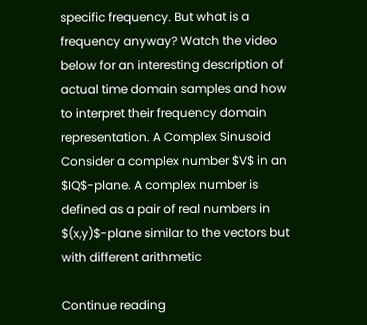specific frequency. But what is a frequency anyway? Watch the video below for an interesting description of actual time domain samples and how to interpret their frequency domain representation. A Complex Sinusoid Consider a complex number $V$ in an $IQ$-plane. A complex number is defined as a pair of real numbers in $(x,y)$-plane similar to the vectors but with different arithmetic

Continue reading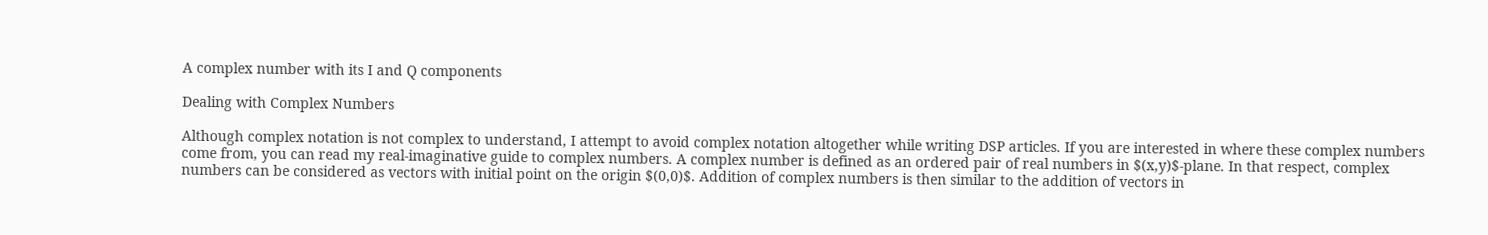A complex number with its I and Q components

Dealing with Complex Numbers

Although complex notation is not complex to understand, I attempt to avoid complex notation altogether while writing DSP articles. If you are interested in where these complex numbers come from, you can read my real-imaginative guide to complex numbers. A complex number is defined as an ordered pair of real numbers in $(x,y)$-plane. In that respect, complex numbers can be considered as vectors with initial point on the origin $(0,0)$. Addition of complex numbers is then similar to the addition of vectors in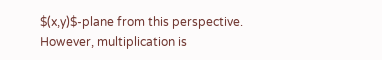$(x,y)$-plane from this perspective. However, multiplication is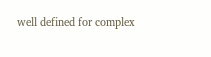well defined for complex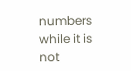numbers while it is not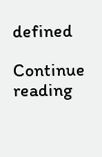defined

Continue reading